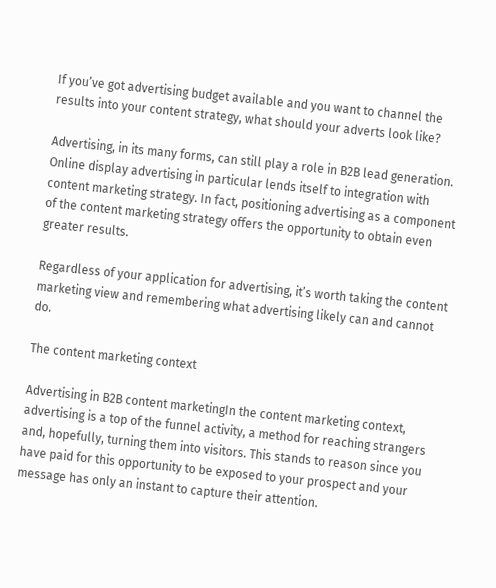If you’ve got advertising budget available and you want to channel the results into your content strategy, what should your adverts look like?

Advertising, in its many forms, can still play a role in B2B lead generation. Online display advertising in particular lends itself to integration with content marketing strategy. In fact, positioning advertising as a component of the content marketing strategy offers the opportunity to obtain even greater results.

Regardless of your application for advertising, it’s worth taking the content marketing view and remembering what advertising likely can and cannot do.

The content marketing context

Advertising in B2B content marketingIn the content marketing context, advertising is a top of the funnel activity, a method for reaching strangers and, hopefully, turning them into visitors. This stands to reason since you have paid for this opportunity to be exposed to your prospect and your message has only an instant to capture their attention.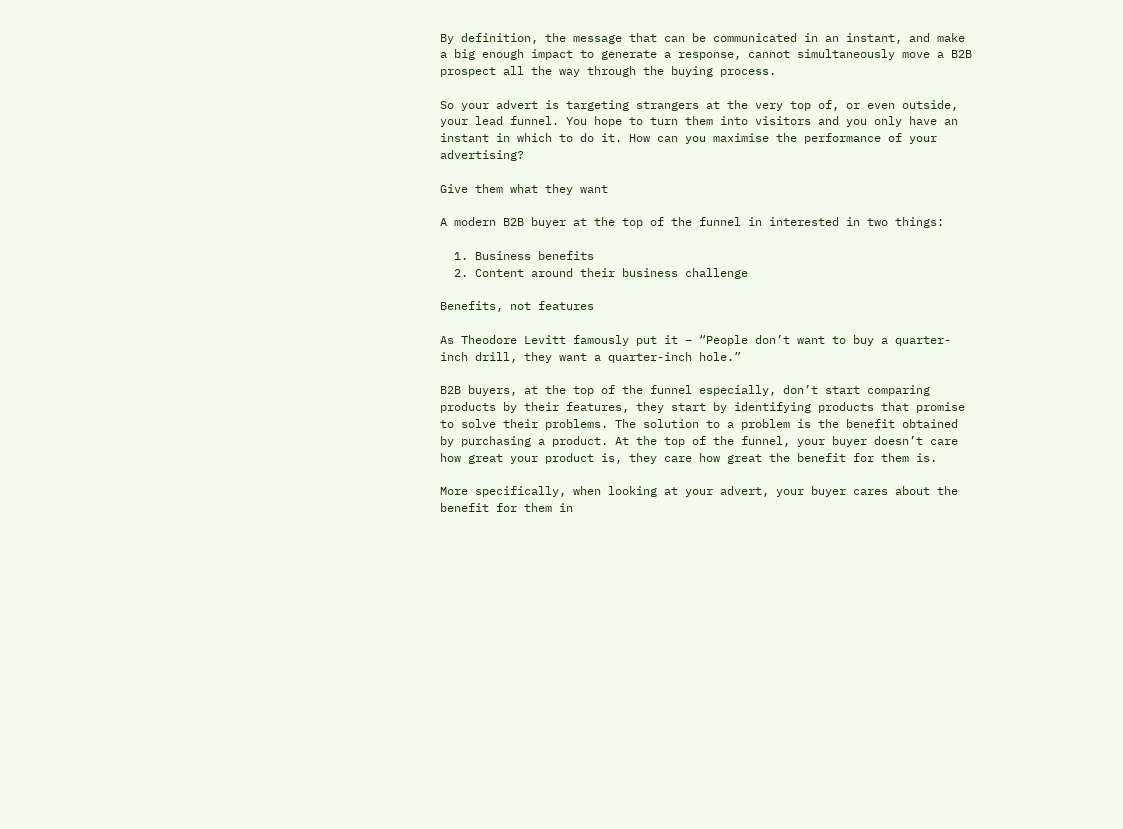By definition, the message that can be communicated in an instant, and make a big enough impact to generate a response, cannot simultaneously move a B2B prospect all the way through the buying process.

So your advert is targeting strangers at the very top of, or even outside, your lead funnel. You hope to turn them into visitors and you only have an instant in which to do it. How can you maximise the performance of your advertising?

Give them what they want

A modern B2B buyer at the top of the funnel in interested in two things:

  1. Business benefits
  2. Content around their business challenge

Benefits, not features

As Theodore Levitt famously put it – “People don’t want to buy a quarter-inch drill, they want a quarter-inch hole.”

B2B buyers, at the top of the funnel especially, don’t start comparing products by their features, they start by identifying products that promise to solve their problems. The solution to a problem is the benefit obtained by purchasing a product. At the top of the funnel, your buyer doesn’t care how great your product is, they care how great the benefit for them is.

More specifically, when looking at your advert, your buyer cares about the benefit for them in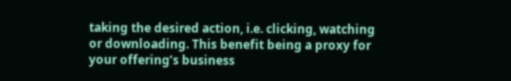taking the desired action, i.e. clicking, watching or downloading. This benefit being a proxy for your offering’s business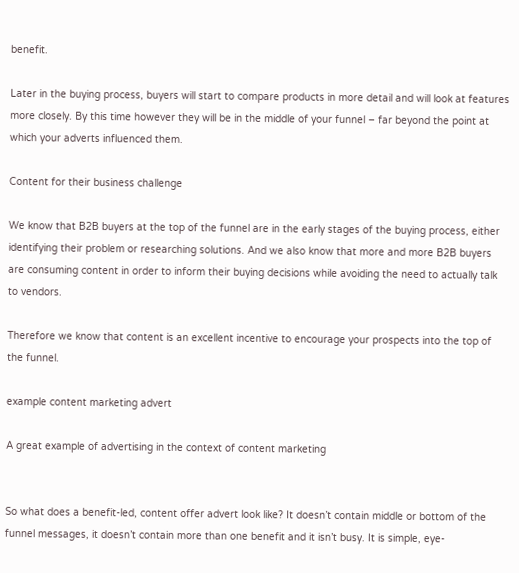benefit.

Later in the buying process, buyers will start to compare products in more detail and will look at features more closely. By this time however they will be in the middle of your funnel – far beyond the point at which your adverts influenced them.

Content for their business challenge

We know that B2B buyers at the top of the funnel are in the early stages of the buying process, either identifying their problem or researching solutions. And we also know that more and more B2B buyers are consuming content in order to inform their buying decisions while avoiding the need to actually talk to vendors.

Therefore we know that content is an excellent incentive to encourage your prospects into the top of the funnel.

example content marketing advert

A great example of advertising in the context of content marketing


So what does a benefit-led, content offer advert look like? It doesn’t contain middle or bottom of the funnel messages, it doesn’t contain more than one benefit and it isn’t busy. It is simple, eye-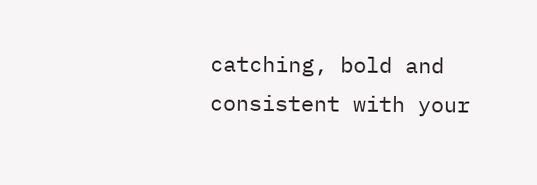catching, bold and consistent with your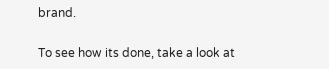brand.

To see how its done, take a look at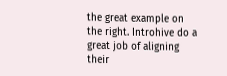the great example on the right. Introhive do a great job of aligning their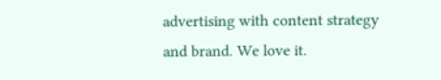advertising with content strategy and brand. We love it.